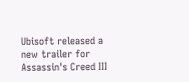Ubisoft released a new trailer for Assassin's Creed III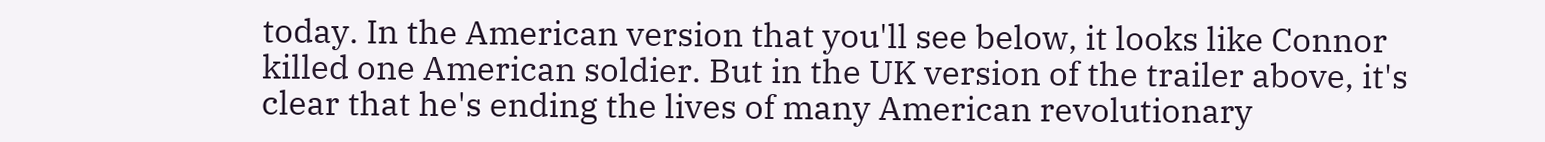today. In the American version that you'll see below, it looks like Connor killed one American soldier. But in the UK version of the trailer above, it's clear that he's ending the lives of many American revolutionary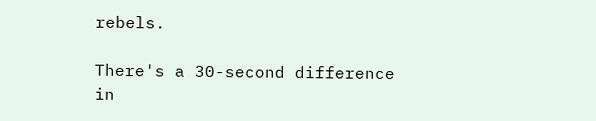rebels.

There's a 30-second difference in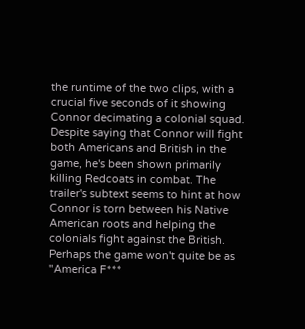the runtime of the two clips, with a crucial five seconds of it showing Connor decimating a colonial squad. Despite saying that Connor will fight both Americans and British in the game, he's been shown primarily killing Redcoats in combat. The trailer's subtext seems to hint at how Connor is torn between his Native American roots and helping the colonials fight against the British. Perhaps the game won't quite be as "America F***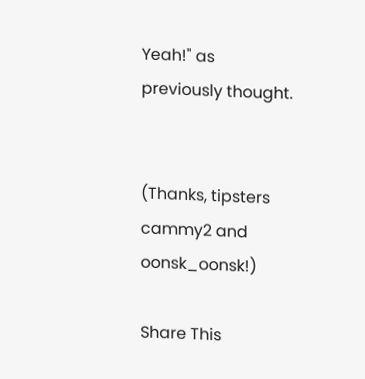Yeah!" as previously thought.


(Thanks, tipsters cammy2 and oonsk_oonsk!)

Share This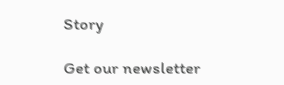Story

Get our newsletter